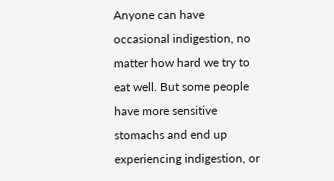Anyone can have occasional indigestion, no matter how hard we try to eat well. But some people have more sensitive stomachs and end up experiencing indigestion, or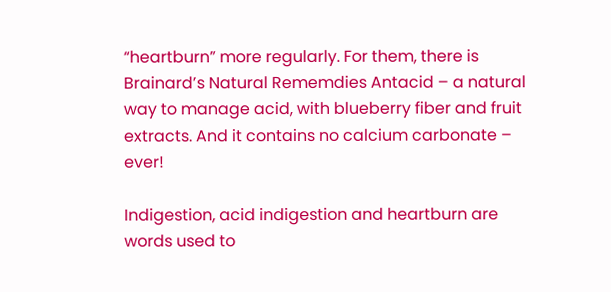“heartburn” more regularly. For them, there is Brainard’s Natural Rememdies Antacid – a natural way to manage acid, with blueberry fiber and fruit extracts. And it contains no calcium carbonate – ever!

Indigestion, acid indigestion and heartburn are words used to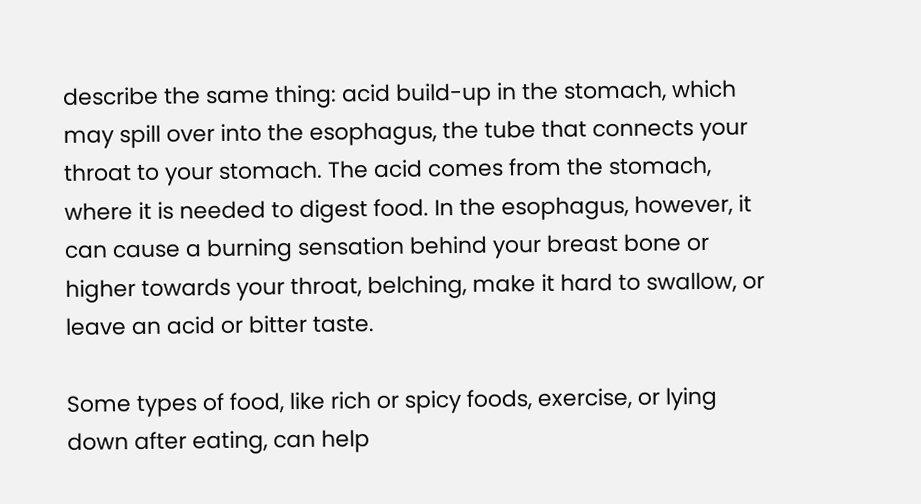describe the same thing: acid build-up in the stomach, which may spill over into the esophagus, the tube that connects your throat to your stomach. The acid comes from the stomach, where it is needed to digest food. In the esophagus, however, it can cause a burning sensation behind your breast bone or higher towards your throat, belching, make it hard to swallow, or leave an acid or bitter taste.

Some types of food, like rich or spicy foods, exercise, or lying down after eating, can help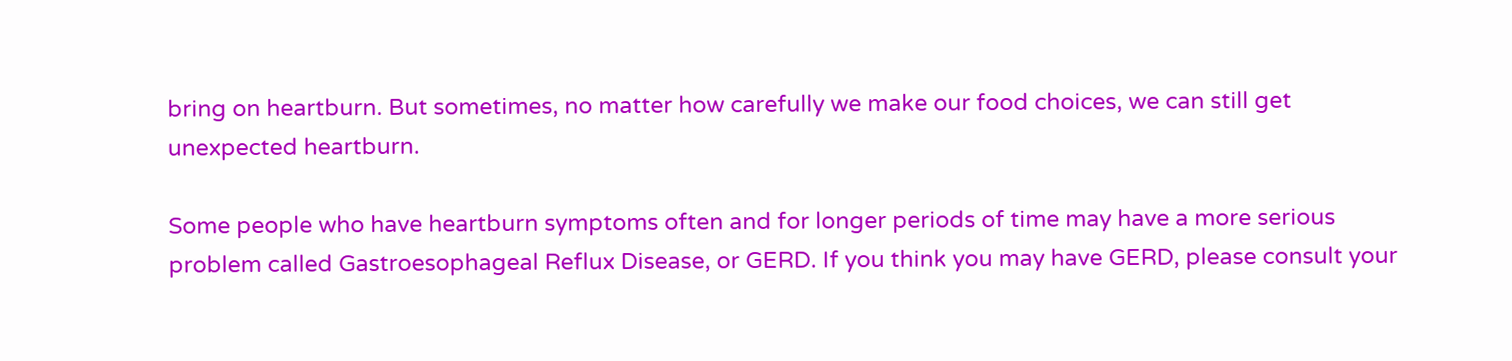bring on heartburn. But sometimes, no matter how carefully we make our food choices, we can still get unexpected heartburn.

Some people who have heartburn symptoms often and for longer periods of time may have a more serious problem called Gastroesophageal Reflux Disease, or GERD. If you think you may have GERD, please consult your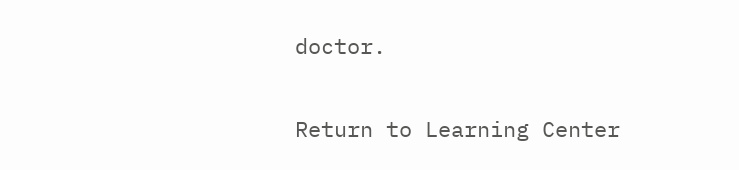doctor.

Return to Learning Center